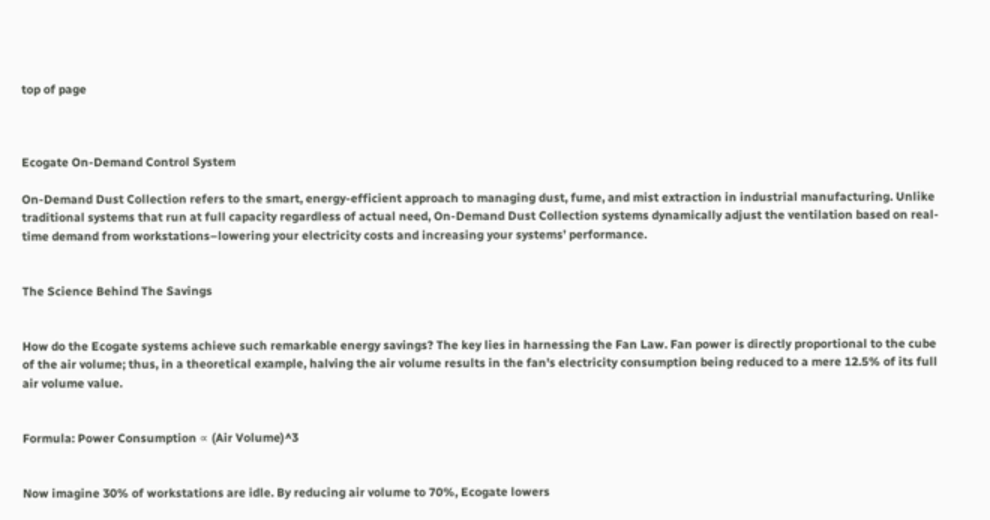top of page



Ecogate On-Demand Control System

On-Demand Dust Collection refers to the smart, energy-efficient approach to managing dust, fume, and mist extraction in industrial manufacturing. Unlike traditional systems that run at full capacity regardless of actual need, On-Demand Dust Collection systems dynamically adjust the ventilation based on real-time demand from workstations–lowering your electricity costs and increasing your systems’ performance.


The Science Behind The Savings


How do the Ecogate systems achieve such remarkable energy savings? The key lies in harnessing the Fan Law. Fan power is directly proportional to the cube of the air volume; thus, in a theoretical example, halving the air volume results in the fan's electricity consumption being reduced to a mere 12.5% of its full air volume value.


Formula: Power Consumption ∝ (Air Volume)^3


Now imagine 30% of workstations are idle. By reducing air volume to 70%, Ecogate lowers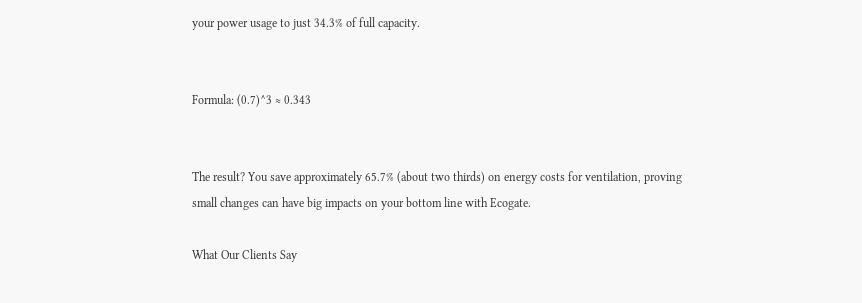your power usage to just 34.3% of full capacity.


Formula: (0.7)^3 ≈ 0.343


The result? You save approximately 65.7% (about two thirds) on energy costs for ventilation, proving small changes can have big impacts on your bottom line with Ecogate.

What Our Clients Say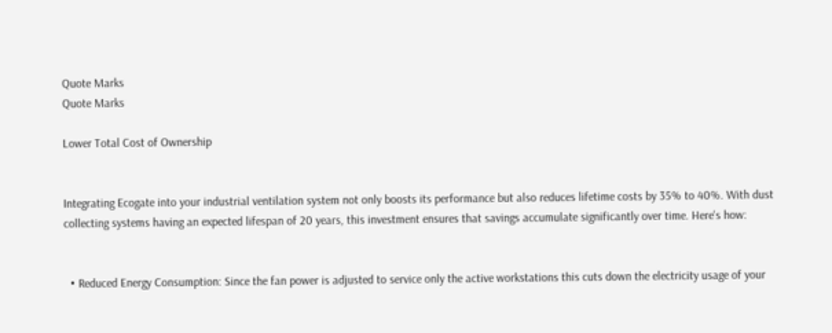Quote Marks
Quote Marks

Lower Total Cost of Ownership


Integrating Ecogate into your industrial ventilation system not only boosts its performance but also reduces lifetime costs by 35% to 40%. With dust collecting systems having an expected lifespan of 20 years, this investment ensures that savings accumulate significantly over time. Here's how:


  • Reduced Energy Consumption: Since the fan power is adjusted to service only the active workstations this cuts down the electricity usage of your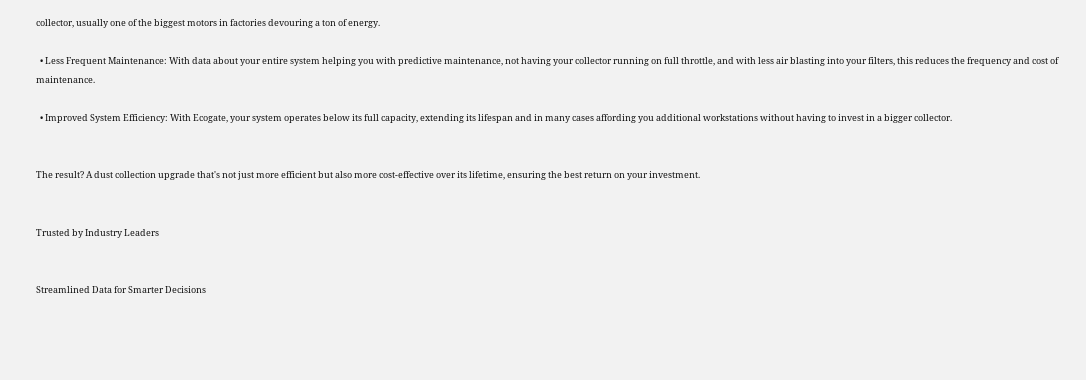collector, usually one of the biggest motors in factories devouring a ton of energy.

  • Less Frequent Maintenance: With data about your entire system helping you with predictive maintenance, not having your collector running on full throttle, and with less air blasting into your filters, this reduces the frequency and cost of maintenance.

  • Improved System Efficiency: With Ecogate, your system operates below its full capacity, extending its lifespan and in many cases affording you additional workstations without having to invest in a bigger collector.


The result? A dust collection upgrade that's not just more efficient but also more cost-effective over its lifetime, ensuring the best return on your investment.


Trusted by Industry Leaders


Streamlined Data for Smarter Decisions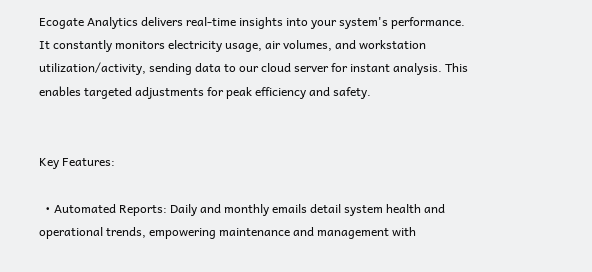Ecogate Analytics delivers real-time insights into your system's performance. It constantly monitors electricity usage, air volumes, and workstation utilization/activity, sending data to our cloud server for instant analysis. This enables targeted adjustments for peak efficiency and safety.


Key Features:

  • Automated Reports: Daily and monthly emails detail system health and operational trends, empowering maintenance and management with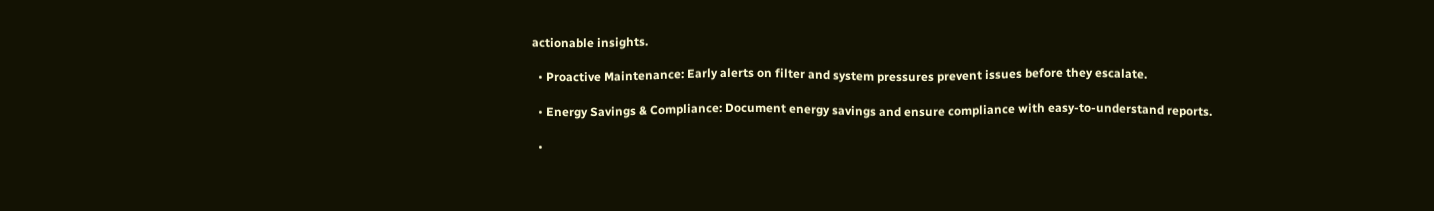actionable insights.

  • Proactive Maintenance: Early alerts on filter and system pressures prevent issues before they escalate.

  • Energy Savings & Compliance: Document energy savings and ensure compliance with easy-to-understand reports.

  •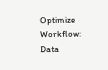Optimize Workflow: Data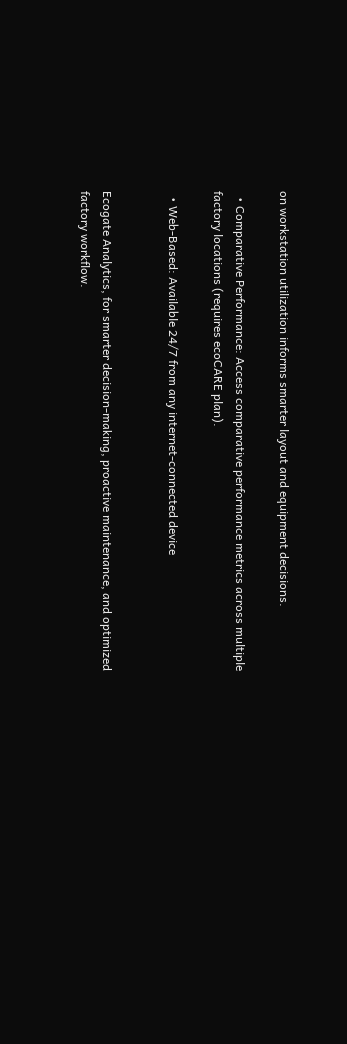on workstation utilization informs smarter layout and equipment decisions.

  • Comparative Performance: Access comparative performance metrics across multiple factory locations (requires ecoCARE plan).

  • Web-Based: Available 24/7 from any internet-connected device


Ecogate Analytics, for smarter decision-making, proactive maintenance, and optimized factory workflow.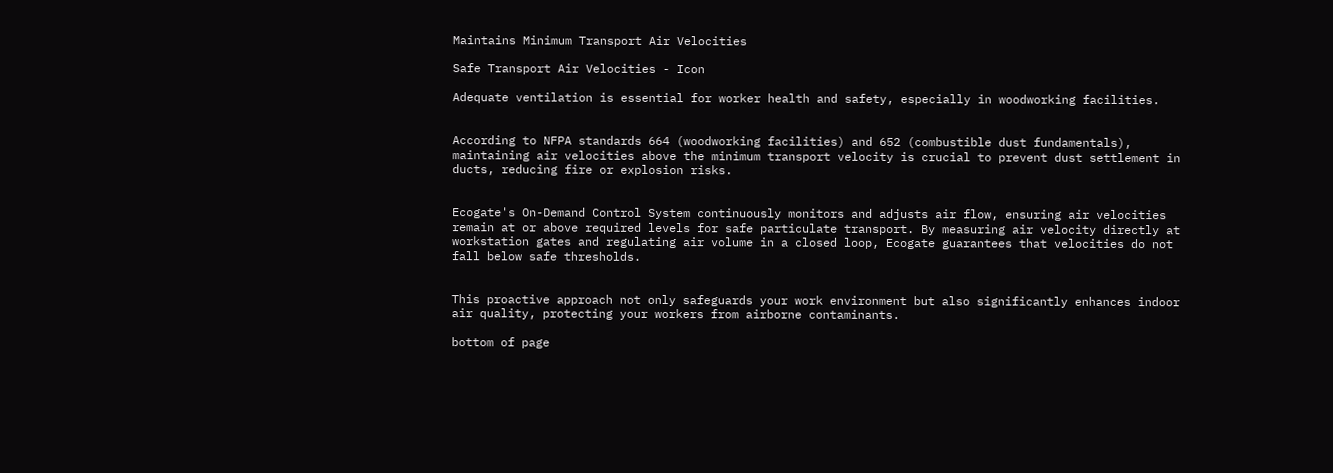Maintains Minimum Transport Air Velocities

Safe Transport Air Velocities - Icon

Adequate ventilation is essential for worker health and safety, especially in woodworking facilities.


According to NFPA standards 664 (woodworking facilities) and 652 (combustible dust fundamentals), maintaining air velocities above the minimum transport velocity is crucial to prevent dust settlement in ducts, reducing fire or explosion risks.


Ecogate's On-Demand Control System continuously monitors and adjusts air flow, ensuring air velocities remain at or above required levels for safe particulate transport. By measuring air velocity directly at workstation gates and regulating air volume in a closed loop, Ecogate guarantees that velocities do not fall below safe thresholds.


This proactive approach not only safeguards your work environment but also significantly enhances indoor air quality, protecting your workers from airborne contaminants.

bottom of page